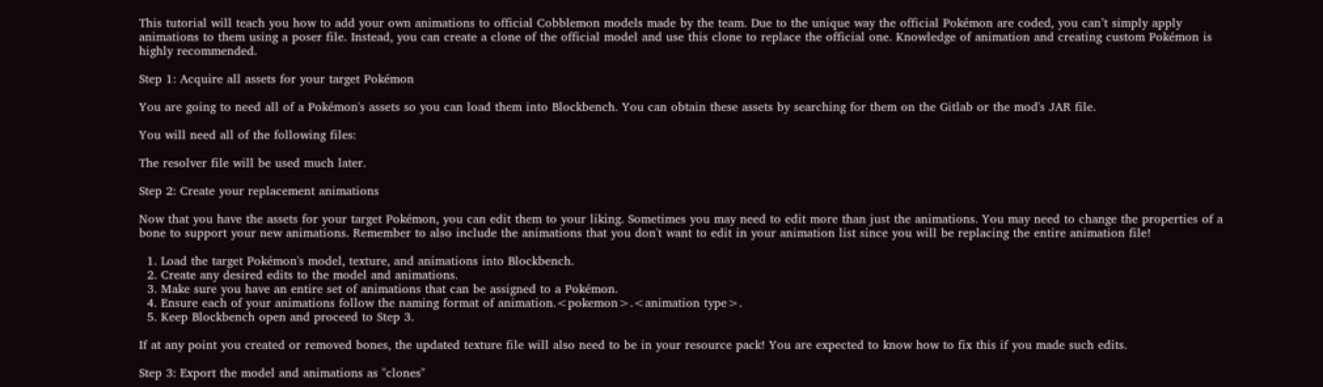This tutorial will teach you how to add your own animations to official Cobblemon models made by the team. Due to the unique way the official Pokémon are coded, you can’t simply apply animations to them using a poser file. Instead, you can create a clone of the official model and use this clone to replace the official one. Knowledge of animation and creating custom Pokémon is highly recommended.

Step 1: Acquire all assets for your target Pokémon

You are going to need all of a Pokémon's assets so you can load them into Blockbench. You can obtain these assets by searching for them on the Gitlab or the mod's JAR file.

You will need all of the following files:

The resolver file will be used much later.

Step 2: Create your replacement animations

Now that you have the assets for your target Pokémon, you can edit them to your liking. Sometimes you may need to edit more than just the animations. You may need to change the properties of a bone to support your new animations. Remember to also include the animations that you don't want to edit in your animation list since you will be replacing the entire animation file!

  1. Load the target Pokémon's model, texture, and animations into Blockbench.
  2. Create any desired edits to the model and animations.
  3. Make sure you have an entire set of animations that can be assigned to a Pokémon.
  4. Ensure each of your animations follow the naming format of animation.<pokemon>.<animation type>.
  5. Keep Blockbench open and proceed to Step 3.

If at any point you created or removed bones, the updated texture file will also need to be in your resource pack! You are expected to know how to fix this if you made such edits.

Step 3: Export the model and animations as "clones"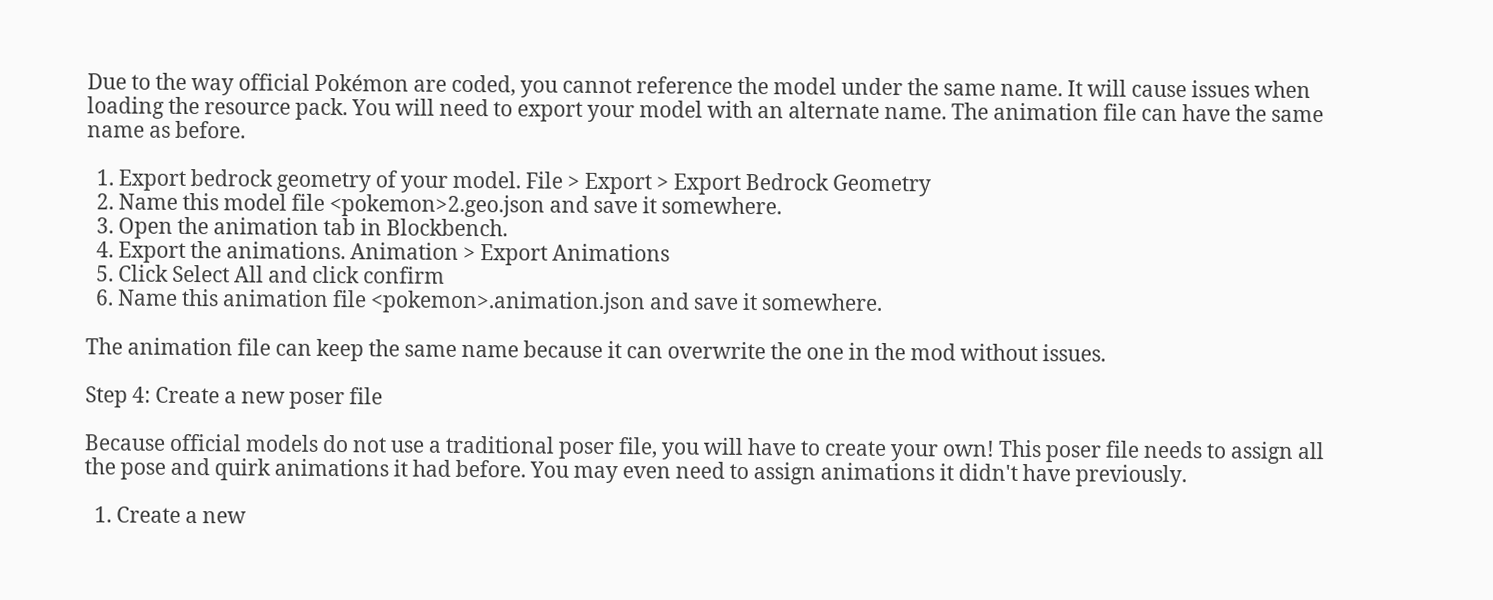Due to the way official Pokémon are coded, you cannot reference the model under the same name. It will cause issues when loading the resource pack. You will need to export your model with an alternate name. The animation file can have the same name as before.

  1. Export bedrock geometry of your model. File > Export > Export Bedrock Geometry
  2. Name this model file <pokemon>2.geo.json and save it somewhere.
  3. Open the animation tab in Blockbench.
  4. Export the animations. Animation > Export Animations
  5. Click Select All and click confirm
  6. Name this animation file <pokemon>.animation.json and save it somewhere.

The animation file can keep the same name because it can overwrite the one in the mod without issues.

Step 4: Create a new poser file

Because official models do not use a traditional poser file, you will have to create your own! This poser file needs to assign all the pose and quirk animations it had before. You may even need to assign animations it didn't have previously.

  1. Create a new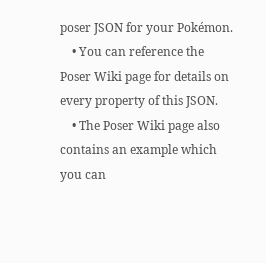poser JSON for your Pokémon.
    • You can reference the Poser Wiki page for details on every property of this JSON.
    • The Poser Wiki page also contains an example which you can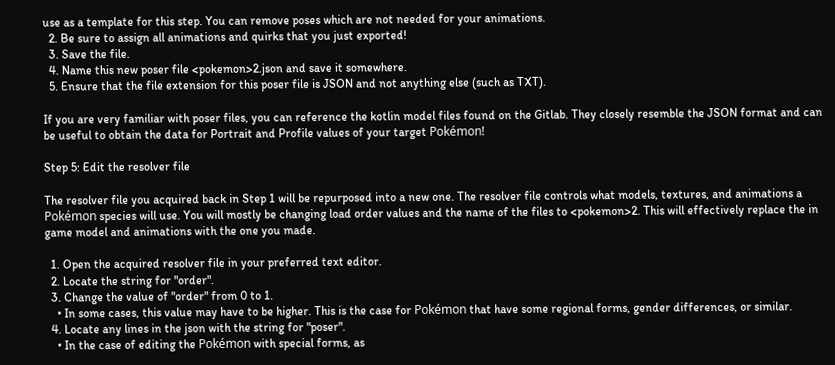use as a template for this step. You can remove poses which are not needed for your animations.
  2. Be sure to assign all animations and quirks that you just exported!
  3. Save the file.
  4. Name this new poser file <pokemon>2.json and save it somewhere.
  5. Ensure that the file extension for this poser file is JSON and not anything else (such as TXT).

If you are very familiar with poser files, you can reference the kotlin model files found on the Gitlab. They closely resemble the JSON format and can be useful to obtain the data for Portrait and Profile values of your target Pokémon!

Step 5: Edit the resolver file

The resolver file you acquired back in Step 1 will be repurposed into a new one. The resolver file controls what models, textures, and animations a Pokémon species will use. You will mostly be changing load order values and the name of the files to <pokemon>2. This will effectively replace the in game model and animations with the one you made.

  1. Open the acquired resolver file in your preferred text editor.
  2. Locate the string for "order".
  3. Change the value of "order" from 0 to 1.
    • In some cases, this value may have to be higher. This is the case for Pokémon that have some regional forms, gender differences, or similar.
  4. Locate any lines in the json with the string for "poser".
    • In the case of editing the Pokémon with special forms, as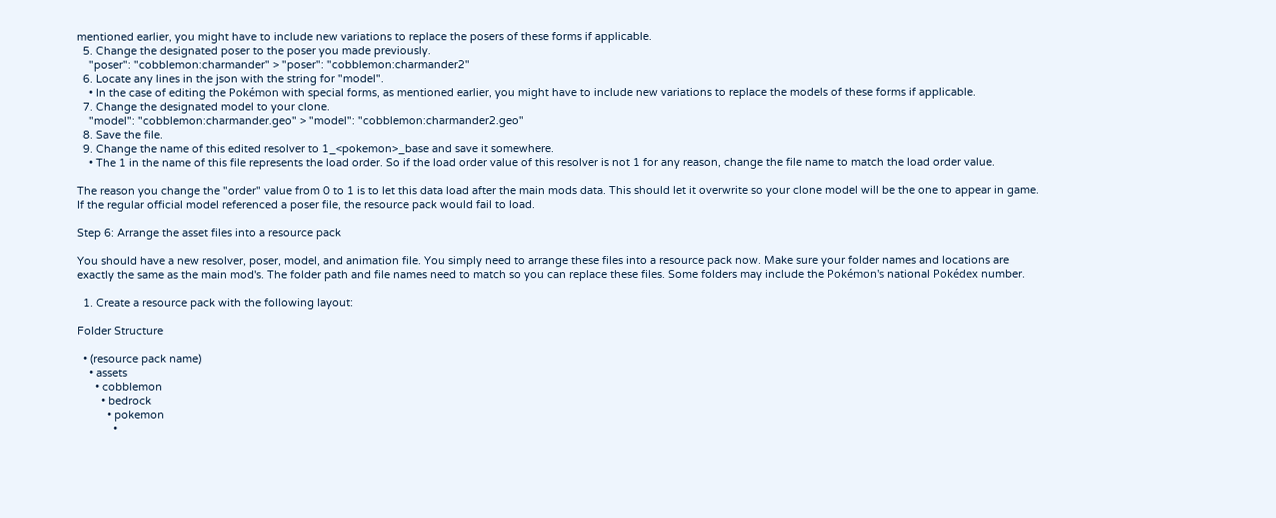mentioned earlier, you might have to include new variations to replace the posers of these forms if applicable.
  5. Change the designated poser to the poser you made previously.
    "poser": "cobblemon:charmander" > "poser": "cobblemon:charmander2"
  6. Locate any lines in the json with the string for "model".
    • In the case of editing the Pokémon with special forms, as mentioned earlier, you might have to include new variations to replace the models of these forms if applicable.
  7. Change the designated model to your clone.
    "model": "cobblemon:charmander.geo" > "model": "cobblemon:charmander2.geo"
  8. Save the file.
  9. Change the name of this edited resolver to 1_<pokemon>_base and save it somewhere.
    • The 1 in the name of this file represents the load order. So if the load order value of this resolver is not 1 for any reason, change the file name to match the load order value.

The reason you change the "order" value from 0 to 1 is to let this data load after the main mods data. This should let it overwrite so your clone model will be the one to appear in game. If the regular official model referenced a poser file, the resource pack would fail to load.

Step 6: Arrange the asset files into a resource pack

You should have a new resolver, poser, model, and animation file. You simply need to arrange these files into a resource pack now. Make sure your folder names and locations are exactly the same as the main mod's. The folder path and file names need to match so you can replace these files. Some folders may include the Pokémon's national Pokédex number.

  1. Create a resource pack with the following layout:

Folder Structure

  • (resource pack name)
    • assets
      • cobblemon
        • bedrock
          • pokemon
            •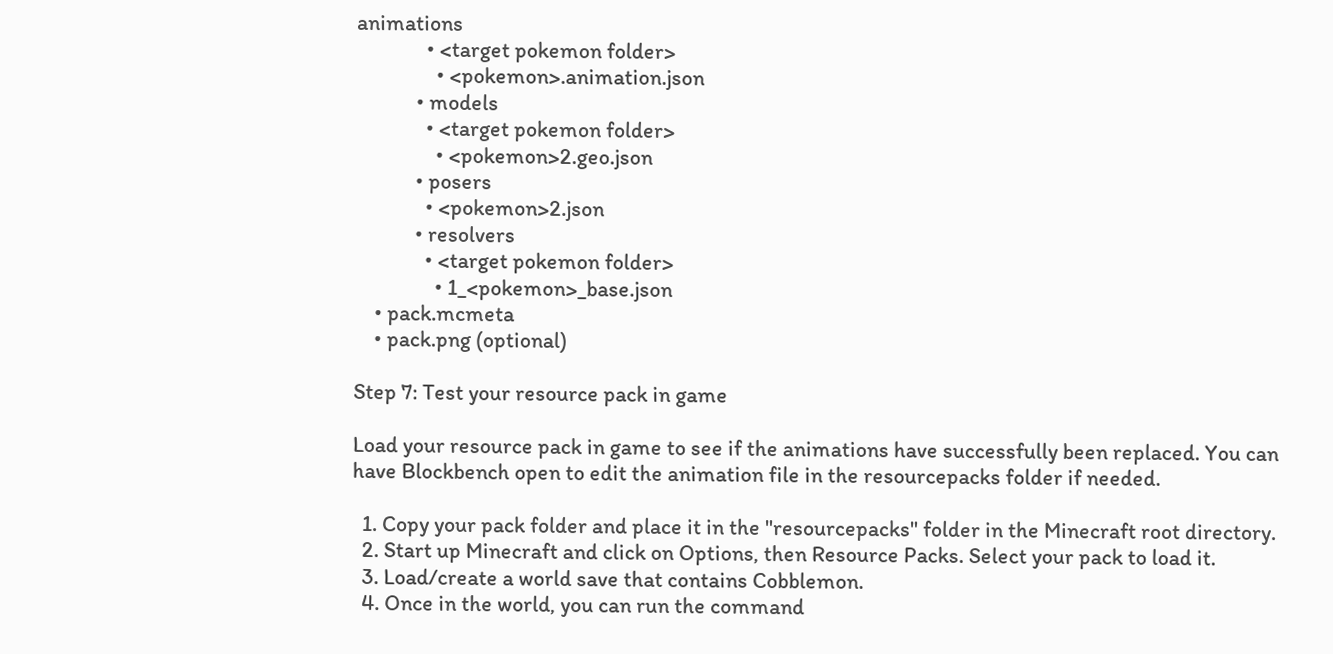animations
              • <target pokemon folder>
                • <pokemon>.animation.json
            • models
              • <target pokemon folder>
                • <pokemon>2.geo.json
            • posers
              • <pokemon>2.json
            • resolvers
              • <target pokemon folder>
                • 1_<pokemon>_base.json
    • pack.mcmeta
    • pack.png (optional)

Step 7: Test your resource pack in game

Load your resource pack in game to see if the animations have successfully been replaced. You can have Blockbench open to edit the animation file in the resourcepacks folder if needed.

  1. Copy your pack folder and place it in the "resourcepacks" folder in the Minecraft root directory.
  2. Start up Minecraft and click on Options, then Resource Packs. Select your pack to load it.
  3. Load/create a world save that contains Cobblemon.
  4. Once in the world, you can run the command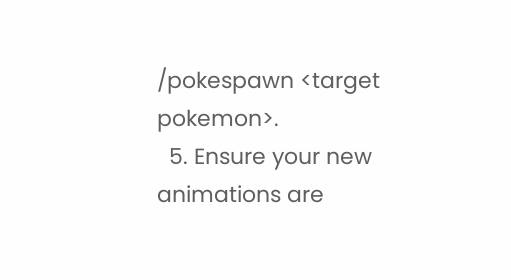/pokespawn <target pokemon>.
  5. Ensure your new animations are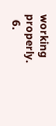working properly.
  6.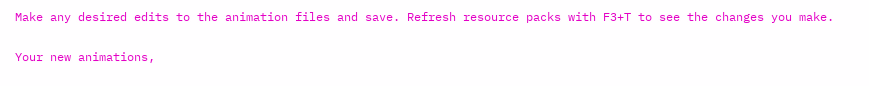Make any desired edits to the animation files and save. Refresh resource packs with F3+T to see the changes you make.

Your new animations,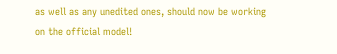as well as any unedited ones, should now be working on the official model!